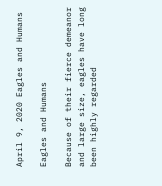April 9, 2020 Eagles and Humans

Eagles and Humans

Because of their fierce demeanor and large size, eagles have long been highly regarded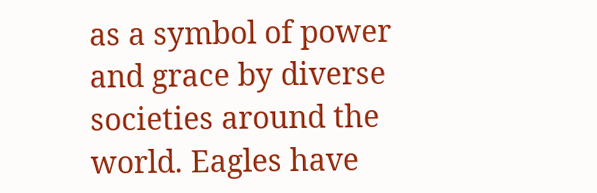as a symbol of power and grace by diverse societies around the world. Eagles have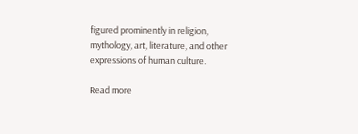figured prominently in religion, mythology, art, literature, and other expressions of human culture.

Read more